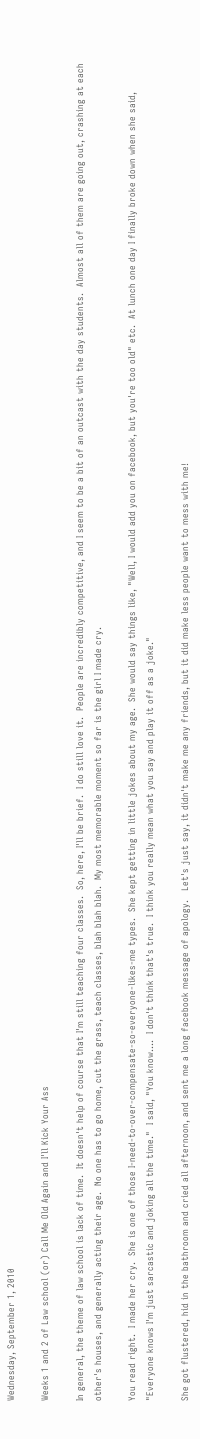Wednesday, September 1, 2010

Weeks 1 and 2 of Law school (or) Call Me Old Again and I'll Kick Your Ass

In general, the theme of law school is lack of time.  It doesn't help of course that I'm still teaching four classes.  So, here, I'll be brief.  I do still love it.  People are incredibly competitive, and I seem to be a bit of an outcast with the day students.  Almost all of them are going out, crashing at each other's houses, and generally acting their age.  No one has to go home, cut the grass, teach classes, blah blah blah.  My most memorable moment so far is the girl I made cry.

You read right.  I made her cry.  She is one of those I-need-to-over-compensate-so-everyone-likes-me types.  She kept getting in little jokes about my age.  She would say things like, "Well, I would add you on facebook, but you're too old" etc.  At lunch one day I finally broke down when she said, "Everyone knows I'm just sarcastic and joking all the time."  I said, "You know....  I don't think that's true.  I think you really mean what you say and play it off as a joke."

She got flustered, hid in the bathroom and cried all afternoon, and sent me a long facebook message of apology.   Let's just say, it didn't make me any friends, but it did make less people want to mess with me!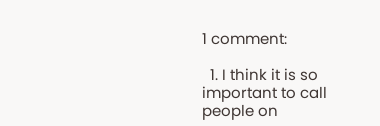1 comment:

  1. I think it is so important to call people on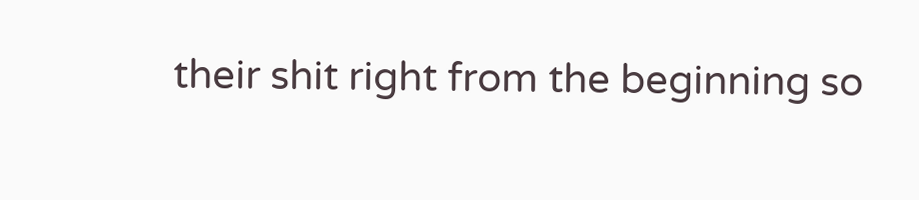their shit right from the beginning so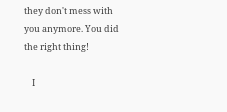they don't mess with you anymore. You did the right thing!

    I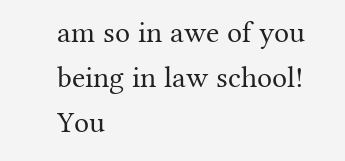am so in awe of you being in law school! You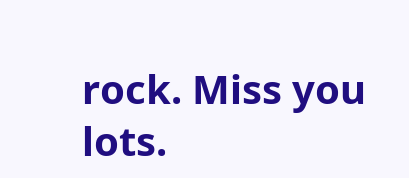rock. Miss you lots.